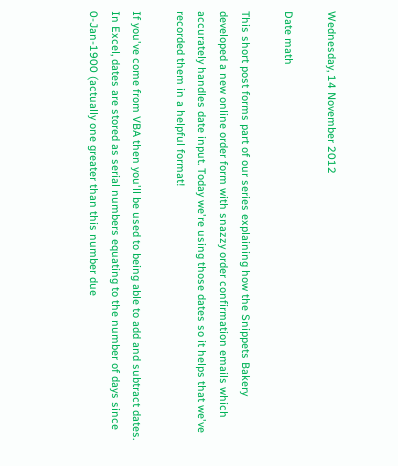Wednesday, 14 November 2012

Date math

This short post forms part of our series explaining how the Snippets Bakery developed a new online order form with snazzy order confirmation emails which accurately handles date input. Today we're using those dates so it helps that we've recorded them in a helpful format!

If you've come from VBA then you'll be used to being able to add and subtract dates. In Excel, dates are stored as serial numbers equating to the number of days since 0-Jan-1900 (actually one greater than this number due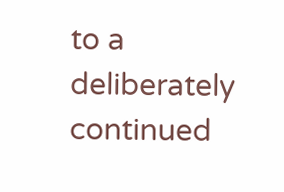to a deliberately continued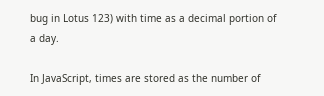bug in Lotus 123) with time as a decimal portion of a day.

In JavaScript, times are stored as the number of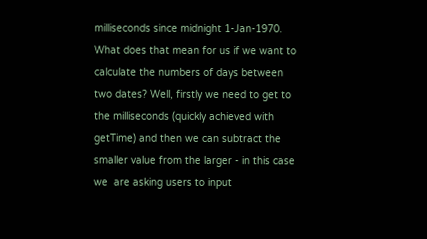milliseconds since midnight 1-Jan-1970. What does that mean for us if we want to calculate the numbers of days between two dates? Well, firstly we need to get to the milliseconds (quickly achieved with getTime) and then we can subtract the smaller value from the larger - in this case we  are asking users to input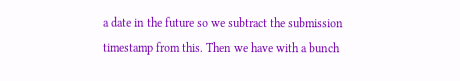a date in the future so we subtract the submission timestamp from this. Then we have with a bunch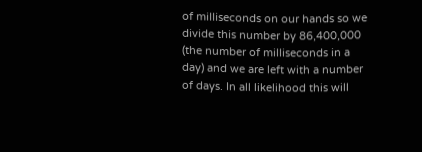of milliseconds on our hands so we divide this number by 86,400,000 (the number of milliseconds in a day) and we are left with a number of days. In all likelihood this will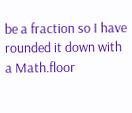be a fraction so I have rounded it down with a Math.floor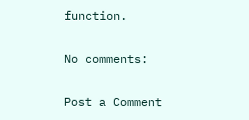function.

No comments:

Post a Comment